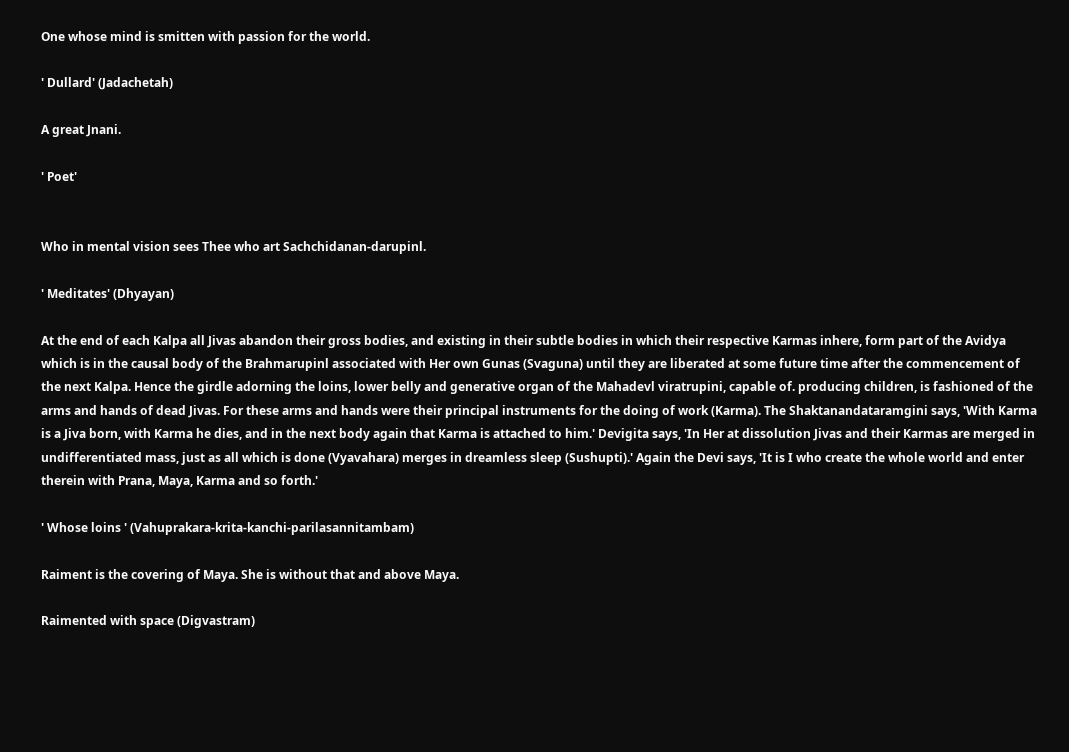One whose mind is smitten with passion for the world.

' Dullard' (Jadachetah)

A great Jnani.

' Poet'


Who in mental vision sees Thee who art Sachchidanan-darupinl.

' Meditates' (Dhyayan)

At the end of each Kalpa all Jivas abandon their gross bodies, and existing in their subtle bodies in which their respective Karmas inhere, form part of the Avidya which is in the causal body of the Brahmarupinl associated with Her own Gunas (Svaguna) until they are liberated at some future time after the commencement of the next Kalpa. Hence the girdle adorning the loins, lower belly and generative organ of the Mahadevl viratrupini, capable of. producing children, is fashioned of the arms and hands of dead Jivas. For these arms and hands were their principal instruments for the doing of work (Karma). The Shaktanandataramgini says, 'With Karma is a Jiva born, with Karma he dies, and in the next body again that Karma is attached to him.' Devigita says, 'In Her at dissolution Jivas and their Karmas are merged in undifferentiated mass, just as all which is done (Vyavahara) merges in dreamless sleep (Sushupti).' Again the Devi says, 'It is I who create the whole world and enter therein with Prana, Maya, Karma and so forth.'

' Whose loins ' (Vahuprakara-krita-kanchi-parilasannitambam)

Raiment is the covering of Maya. She is without that and above Maya.

Raimented with space (Digvastram)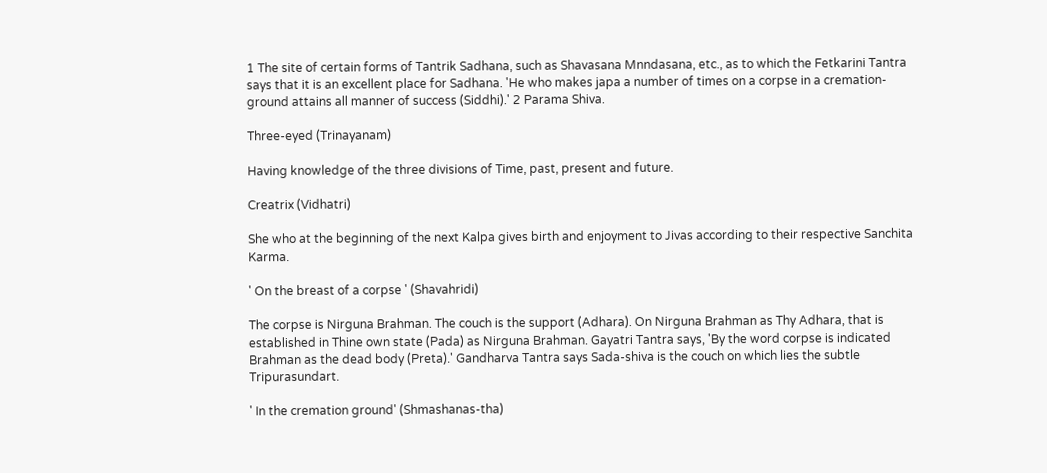1 The site of certain forms of Tantrik Sadhana, such as Shavasana Mnndasana, etc., as to which the Fetkarini Tantra says that it is an excellent place for Sadhana. 'He who makes japa a number of times on a corpse in a cremation-ground attains all manner of success (Siddhi).' 2 Parama Shiva.

Three-eyed (Trinayanam)

Having knowledge of the three divisions of Time, past, present and future.

Creatrix (Vidhatri)

She who at the beginning of the next Kalpa gives birth and enjoyment to Jivas according to their respective Sanchita Karma.

' On the breast of a corpse ' (Shavahridi)

The corpse is Nirguna Brahman. The couch is the support (Adhara). On Nirguna Brahman as Thy Adhara, that is established in Thine own state (Pada) as Nirguna Brahman. Gayatri Tantra says, 'By the word corpse is indicated Brahman as the dead body (Preta).' Gandharva Tantra says Sada-shiva is the couch on which lies the subtle Tripurasundart.

' In the cremation ground' (Shmashanas-tha)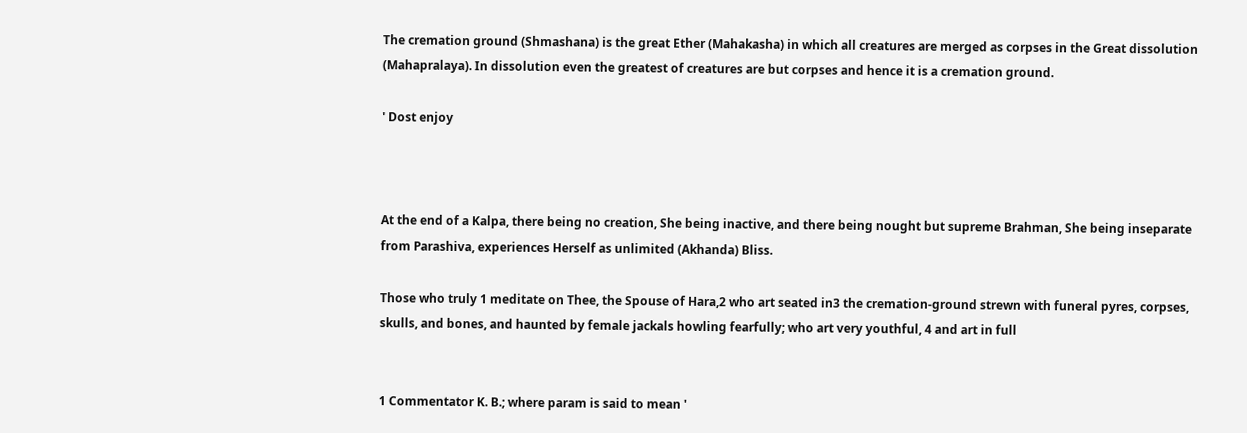The cremation ground (Shmashana) is the great Ether (Mahakasha) in which all creatures are merged as corpses in the Great dissolution (Mahapralaya). In dissolution even the greatest of creatures are but corpses and hence it is a cremation ground.

' Dost enjoy



At the end of a Kalpa, there being no creation, She being inactive, and there being nought but supreme Brahman, She being inseparate from Parashiva, experiences Herself as unlimited (Akhanda) Bliss.

Those who truly 1 meditate on Thee, the Spouse of Hara,2 who art seated in3 the cremation-ground strewn with funeral pyres, corpses, skulls, and bones, and haunted by female jackals howling fearfully; who art very youthful, 4 and art in full


1 Commentator K. B.; where param is said to mean '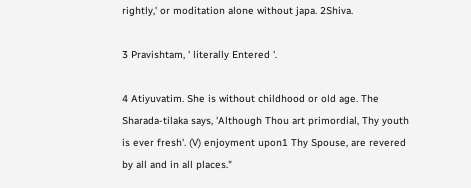rightly,' or moditation alone without japa. 2Shiva.

3 Pravishtam, ' literally Entered '.

4 Atiyuvatim. She is without childhood or old age. The Sharada-tilaka says, 'Although Thou art primordial, Thy youth is ever fresh'. (V) enjoyment upon1 Thy Spouse, are revered by all and in all places."